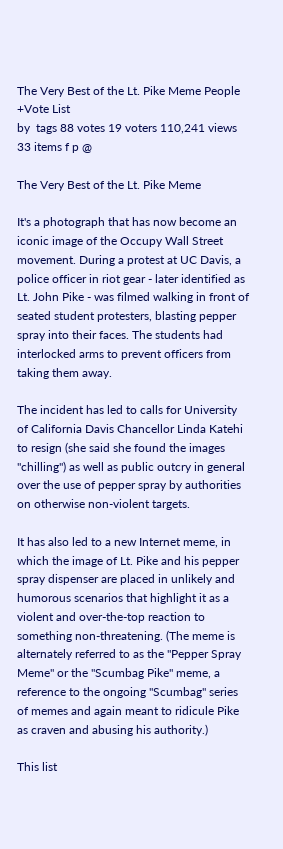The Very Best of the Lt. Pike Meme People
+Vote List
by  tags 88 votes 19 voters 110,241 views 33 items f p @

The Very Best of the Lt. Pike Meme

It's a photograph that has now become an iconic image of the Occupy Wall Street movement. During a protest at UC Davis, a police officer in riot gear - later identified as Lt. John Pike - was filmed walking in front of seated student protesters, blasting pepper spray into their faces. The students had interlocked arms to prevent officers from taking them away.

The incident has led to calls for University of California Davis Chancellor Linda Katehi to resign (she said she found the images "chilling") as well as public outcry in general over the use of pepper spray by authorities on otherwise non-violent targets.

It has also led to a new Internet meme, in which the image of Lt. Pike and his pepper spray dispenser are placed in unlikely and humorous scenarios that highlight it as a violent and over-the-top reaction to something non-threatening. (The meme is alternately referred to as the "Pepper Spray Meme" or the "Scumbag Pike" meme, a reference to the ongoing "Scumbag" series of memes and again meant to ridicule Pike as craven and abusing his authority.)

This list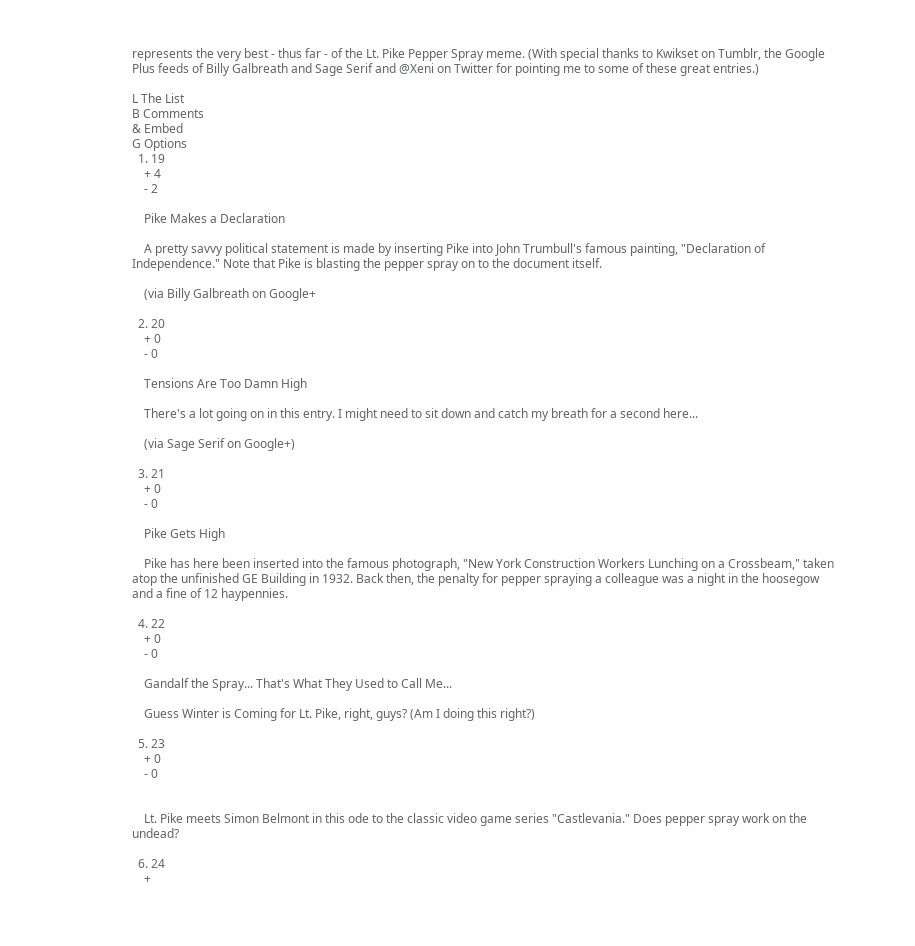represents the very best - thus far - of the Lt. Pike Pepper Spray meme. (With special thanks to Kwikset on Tumblr, the Google Plus feeds of Billy Galbreath and Sage Serif and @Xeni on Twitter for pointing me to some of these great entries.)

L The List
B Comments
& Embed
G Options
  1. 19
    + 4
    - 2

    Pike Makes a Declaration

    A pretty savvy political statement is made by inserting Pike into John Trumbull's famous painting, "Declaration of Independence." Note that Pike is blasting the pepper spray on to the document itself.

    (via Billy Galbreath on Google+

  2. 20
    + 0
    - 0

    Tensions Are Too Damn High

    There's a lot going on in this entry. I might need to sit down and catch my breath for a second here...

    (via Sage Serif on Google+)

  3. 21
    + 0
    - 0

    Pike Gets High

    Pike has here been inserted into the famous photograph, "New York Construction Workers Lunching on a Crossbeam," taken atop the unfinished GE Building in 1932. Back then, the penalty for pepper spraying a colleague was a night in the hoosegow and a fine of 12 haypennies.

  4. 22
    + 0
    - 0

    Gandalf the Spray... That's What They Used to Call Me...

    Guess Winter is Coming for Lt. Pike, right, guys? (Am I doing this right?)

  5. 23
    + 0
    - 0


    Lt. Pike meets Simon Belmont in this ode to the classic video game series "Castlevania." Does pepper spray work on the undead?

  6. 24
    +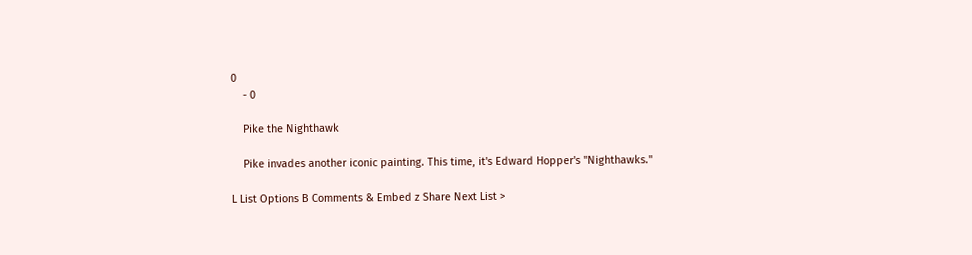0
    - 0

    Pike the Nighthawk

    Pike invades another iconic painting. This time, it's Edward Hopper's "Nighthawks."

L List Options B Comments & Embed z Share Next List >